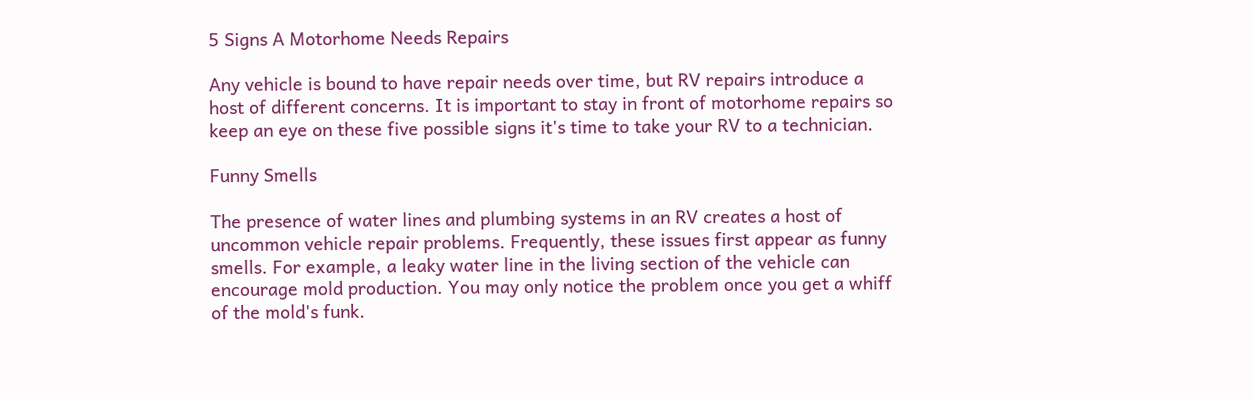5 Signs A Motorhome Needs Repairs

Any vehicle is bound to have repair needs over time, but RV repairs introduce a host of different concerns. It is important to stay in front of motorhome repairs so keep an eye on these five possible signs it's time to take your RV to a technician.

Funny Smells

The presence of water lines and plumbing systems in an RV creates a host of uncommon vehicle repair problems. Frequently, these issues first appear as funny smells. For example, a leaky water line in the living section of the vehicle can encourage mold production. You may only notice the problem once you get a whiff of the mold's funk.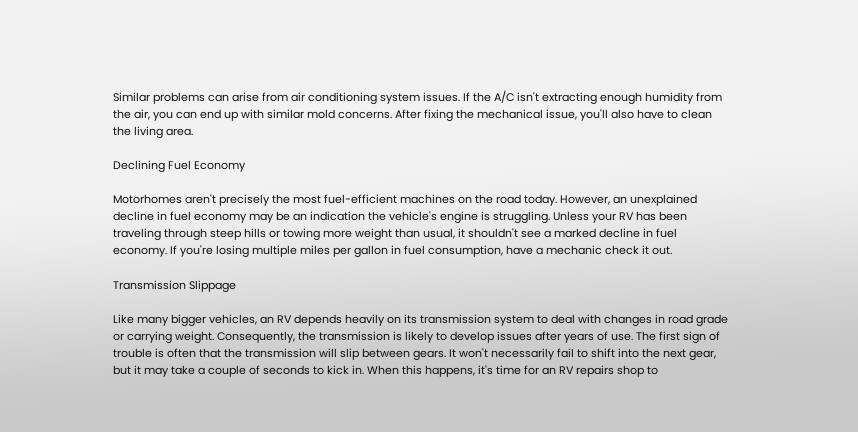Similar problems can arise from air conditioning system issues. If the A/C isn't extracting enough humidity from the air, you can end up with similar mold concerns. After fixing the mechanical issue, you'll also have to clean the living area.

Declining Fuel Economy

Motorhomes aren't precisely the most fuel-efficient machines on the road today. However, an unexplained decline in fuel economy may be an indication the vehicle's engine is struggling. Unless your RV has been traveling through steep hills or towing more weight than usual, it shouldn't see a marked decline in fuel economy. If you're losing multiple miles per gallon in fuel consumption, have a mechanic check it out.

Transmission Slippage

Like many bigger vehicles, an RV depends heavily on its transmission system to deal with changes in road grade or carrying weight. Consequently, the transmission is likely to develop issues after years of use. The first sign of trouble is often that the transmission will slip between gears. It won't necessarily fail to shift into the next gear, but it may take a couple of seconds to kick in. When this happens, it's time for an RV repairs shop to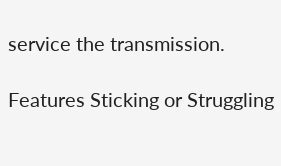service the transmission.

Features Sticking or Struggling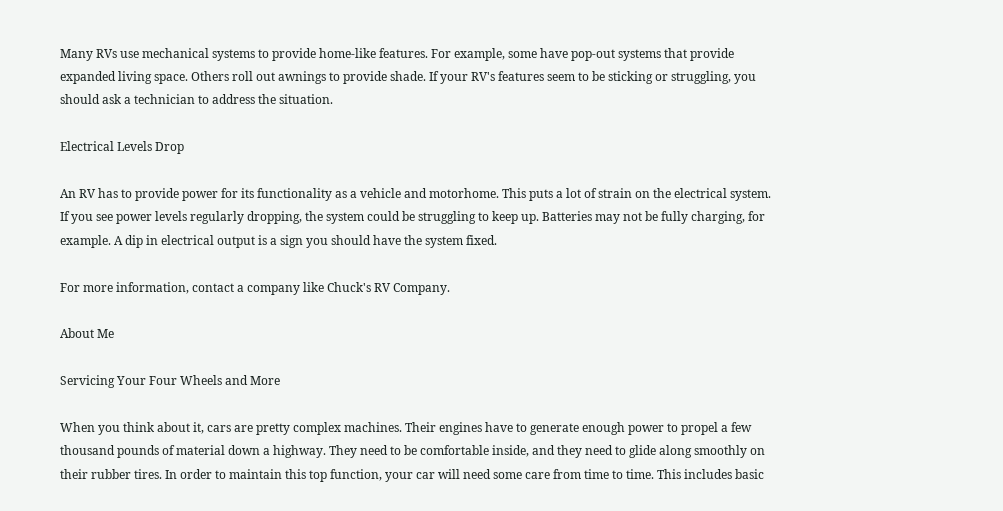Many RVs use mechanical systems to provide home-like features. For example, some have pop-out systems that provide expanded living space. Others roll out awnings to provide shade. If your RV's features seem to be sticking or struggling, you should ask a technician to address the situation.

Electrical Levels Drop

An RV has to provide power for its functionality as a vehicle and motorhome. This puts a lot of strain on the electrical system. If you see power levels regularly dropping, the system could be struggling to keep up. Batteries may not be fully charging, for example. A dip in electrical output is a sign you should have the system fixed.

For more information, contact a company like Chuck's RV Company.

About Me

Servicing Your Four Wheels and More

When you think about it, cars are pretty complex machines. Their engines have to generate enough power to propel a few thousand pounds of material down a highway. They need to be comfortable inside, and they need to glide along smoothly on their rubber tires. In order to maintain this top function, your car will need some care from time to time. This includes basic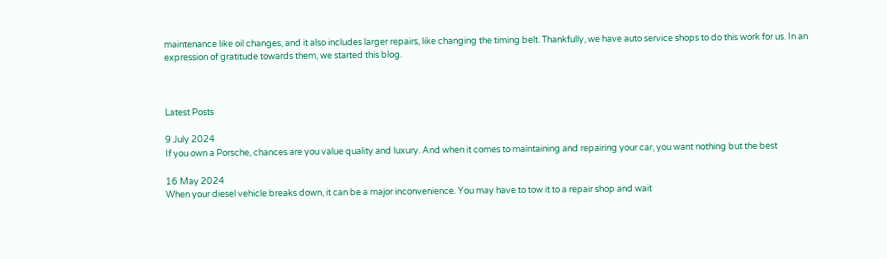maintenance like oil changes, and it also includes larger repairs, like changing the timing belt. Thankfully, we have auto service shops to do this work for us. In an expression of gratitude towards them, we started this blog.



Latest Posts

9 July 2024
If you own a Porsche, chances are you value quality and luxury. And when it comes to maintaining and repairing your car, you want nothing but the best

16 May 2024
When your diesel vehicle breaks down, it can be a major inconvenience. You may have to tow it to a repair shop and wait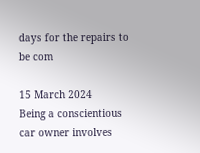days for the repairs to be com

15 March 2024
Being a conscientious car owner involves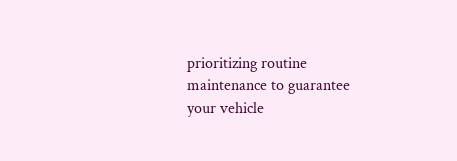prioritizing routine maintenance to guarantee your vehicle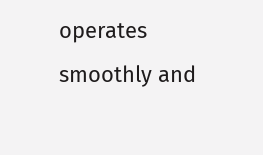operates smoothly and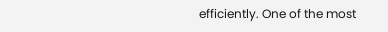efficiently. One of the most